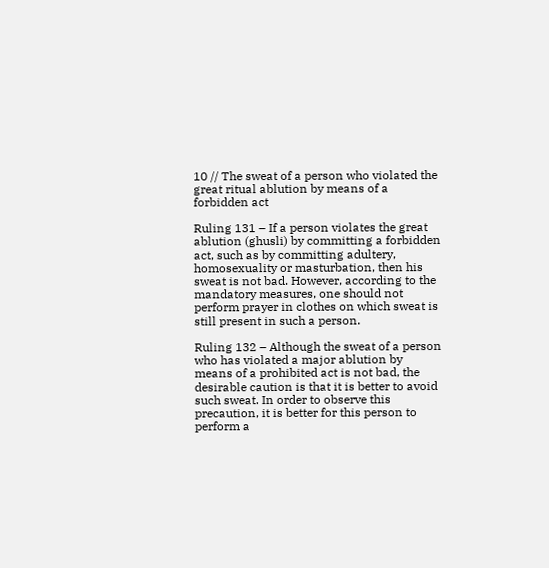10 // The sweat of a person who violated the great ritual ablution by means of a forbidden act

Ruling 131 – If a person violates the great ablution (ghusli) by committing a forbidden act, such as by committing adultery, homosexuality or masturbation, then his sweat is not bad. However, according to the mandatory measures, one should not perform prayer in clothes on which sweat is still present in such a person.

Ruling 132 – Although the sweat of a person who has violated a major ablution by means of a prohibited act is not bad, the desirable caution is that it is better to avoid such sweat. In order to observe this precaution, it is better for this person to perform a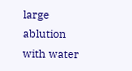large ablution with water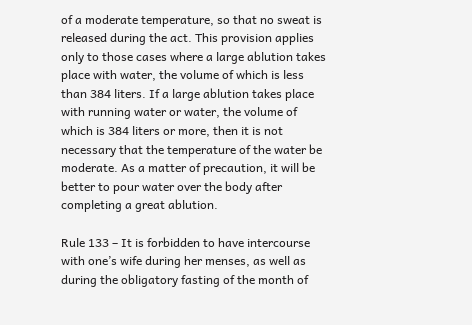of a moderate temperature, so that no sweat is released during the act. This provision applies only to those cases where a large ablution takes place with water, the volume of which is less than 384 liters. If a large ablution takes place with running water or water, the volume of which is 384 liters or more, then it is not necessary that the temperature of the water be moderate. As a matter of precaution, it will be better to pour water over the body after completing a great ablution.

Rule 133 – It is forbidden to have intercourse with one’s wife during her menses, as well as during the obligatory fasting of the month of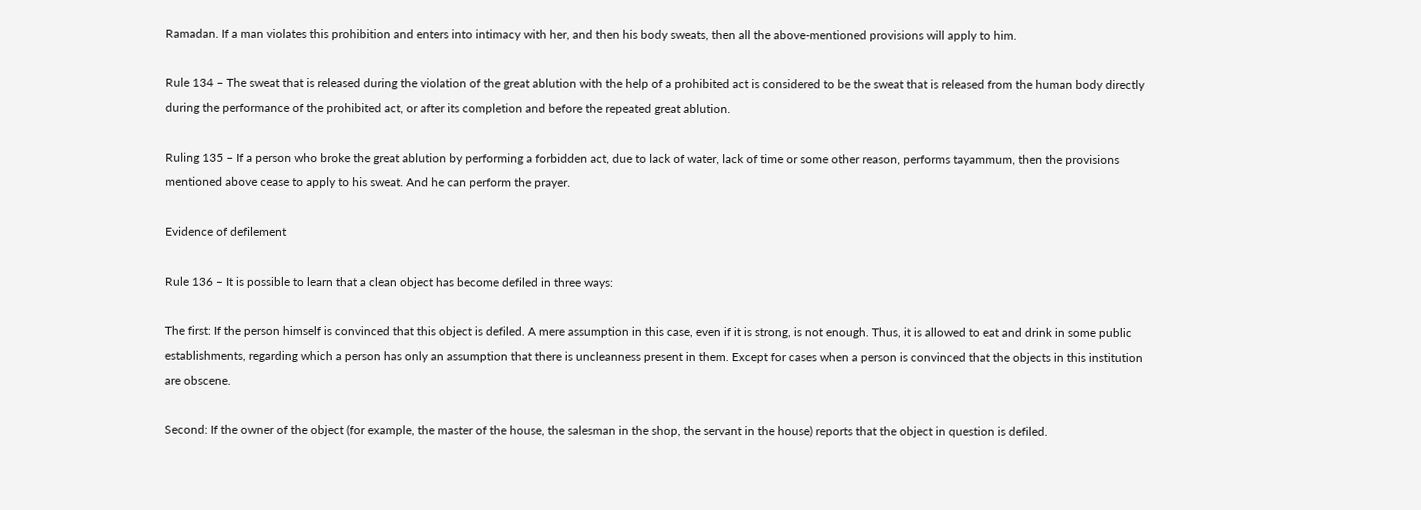Ramadan. If a man violates this prohibition and enters into intimacy with her, and then his body sweats, then all the above-mentioned provisions will apply to him.

Rule 134 – The sweat that is released during the violation of the great ablution with the help of a prohibited act is considered to be the sweat that is released from the human body directly during the performance of the prohibited act, or after its completion and before the repeated great ablution.

Ruling 135 – If a person who broke the great ablution by performing a forbidden act, due to lack of water, lack of time or some other reason, performs tayammum, then the provisions mentioned above cease to apply to his sweat. And he can perform the prayer.

Evidence of defilement

Rule 136 – It is possible to learn that a clean object has become defiled in three ways:

The first: If the person himself is convinced that this object is defiled. A mere assumption in this case, even if it is strong, is not enough. Thus, it is allowed to eat and drink in some public establishments, regarding which a person has only an assumption that there is uncleanness present in them. Except for cases when a person is convinced that the objects in this institution are obscene.

Second: If the owner of the object (for example, the master of the house, the salesman in the shop, the servant in the house) reports that the object in question is defiled.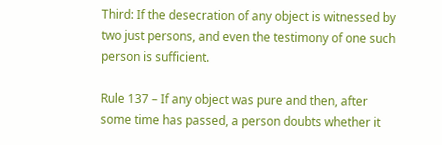Third: If the desecration of any object is witnessed by two just persons, and even the testimony of one such person is sufficient.

Rule 137 – If any object was pure and then, after some time has passed, a person doubts whether it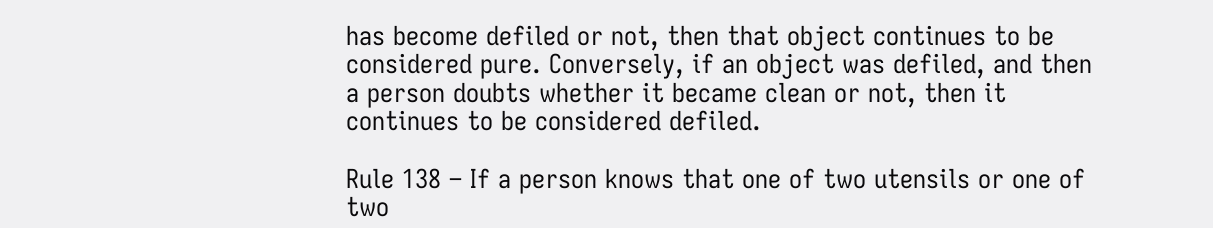has become defiled or not, then that object continues to be considered pure. Conversely, if an object was defiled, and then a person doubts whether it became clean or not, then it continues to be considered defiled.

Rule 138 – If a person knows that one of two utensils or one of two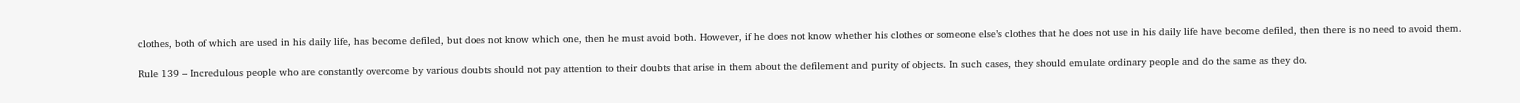clothes, both of which are used in his daily life, has become defiled, but does not know which one, then he must avoid both. However, if he does not know whether his clothes or someone else’s clothes that he does not use in his daily life have become defiled, then there is no need to avoid them.

Rule 139 – Incredulous people who are constantly overcome by various doubts should not pay attention to their doubts that arise in them about the defilement and purity of objects. In such cases, they should emulate ordinary people and do the same as they do.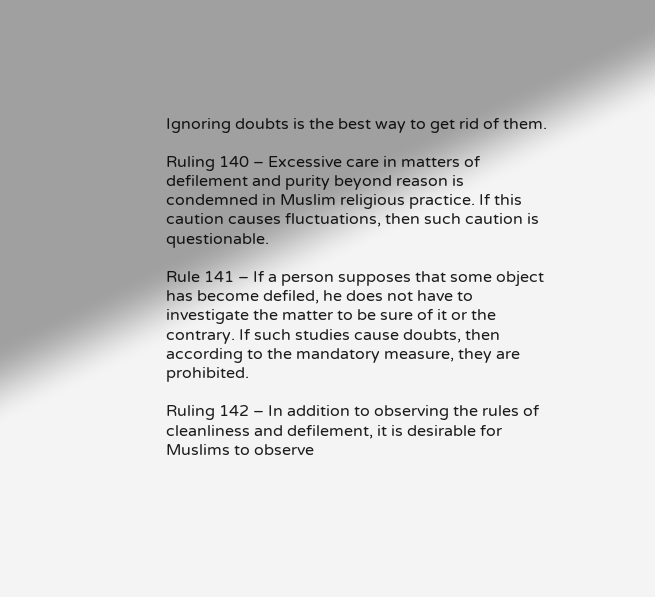Ignoring doubts is the best way to get rid of them.

Ruling 140 – Excessive care in matters of defilement and purity beyond reason is condemned in Muslim religious practice. If this caution causes fluctuations, then such caution is questionable.

Rule 141 – If a person supposes that some object has become defiled, he does not have to investigate the matter to be sure of it or the contrary. If such studies cause doubts, then according to the mandatory measure, they are prohibited.

Ruling 142 – In addition to observing the rules of cleanliness and defilement, it is desirable for Muslims to observe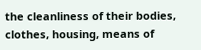the cleanliness of their bodies, clothes, housing, means of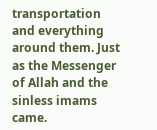transportation and everything around them. Just as the Messenger of Allah and the sinless imams came.